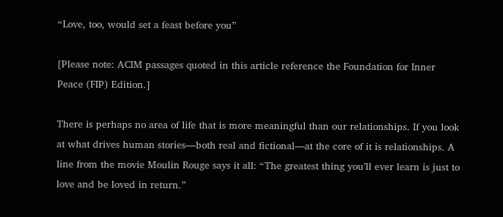“Love, too, would set a feast before you”

[Please note: ACIM passages quoted in this article reference the Foundation for Inner Peace (FIP) Edition.]

There is perhaps no area of life that is more meaningful than our relationships. If you look at what drives human stories—both real and fictional—at the core of it is relationships. A line from the movie Moulin Rouge says it all: “The greatest thing you’ll ever learn is just to love and be loved in return.”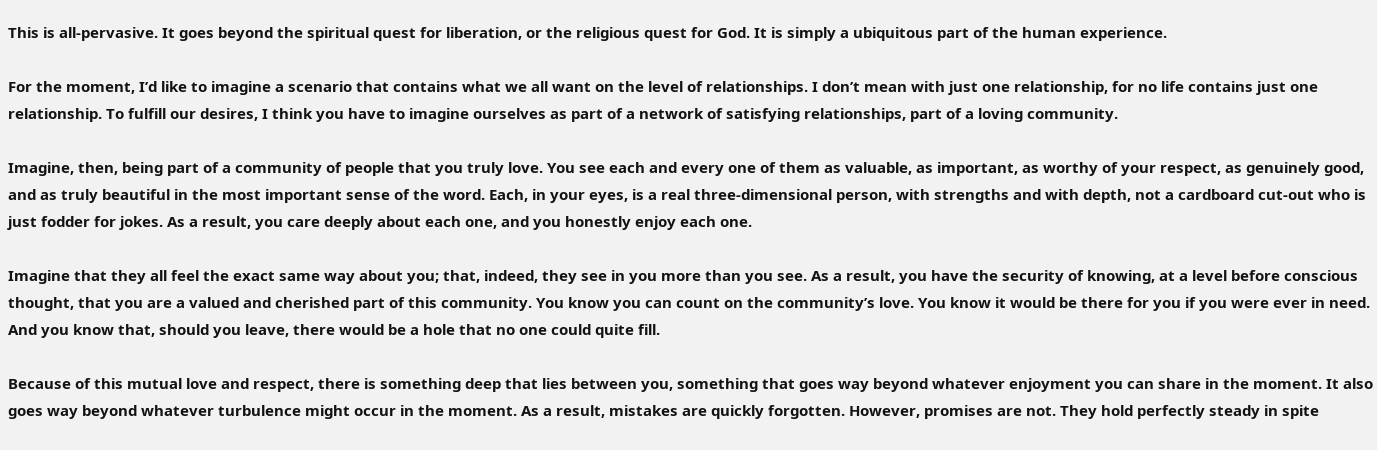This is all-pervasive. It goes beyond the spiritual quest for liberation, or the religious quest for God. It is simply a ubiquitous part of the human experience.

For the moment, I’d like to imagine a scenario that contains what we all want on the level of relationships. I don’t mean with just one relationship, for no life contains just one relationship. To fulfill our desires, I think you have to imagine ourselves as part of a network of satisfying relationships, part of a loving community.

Imagine, then, being part of a community of people that you truly love. You see each and every one of them as valuable, as important, as worthy of your respect, as genuinely good, and as truly beautiful in the most important sense of the word. Each, in your eyes, is a real three-dimensional person, with strengths and with depth, not a cardboard cut-out who is just fodder for jokes. As a result, you care deeply about each one, and you honestly enjoy each one.

Imagine that they all feel the exact same way about you; that, indeed, they see in you more than you see. As a result, you have the security of knowing, at a level before conscious thought, that you are a valued and cherished part of this community. You know you can count on the community’s love. You know it would be there for you if you were ever in need. And you know that, should you leave, there would be a hole that no one could quite fill.

Because of this mutual love and respect, there is something deep that lies between you, something that goes way beyond whatever enjoyment you can share in the moment. It also goes way beyond whatever turbulence might occur in the moment. As a result, mistakes are quickly forgotten. However, promises are not. They hold perfectly steady in spite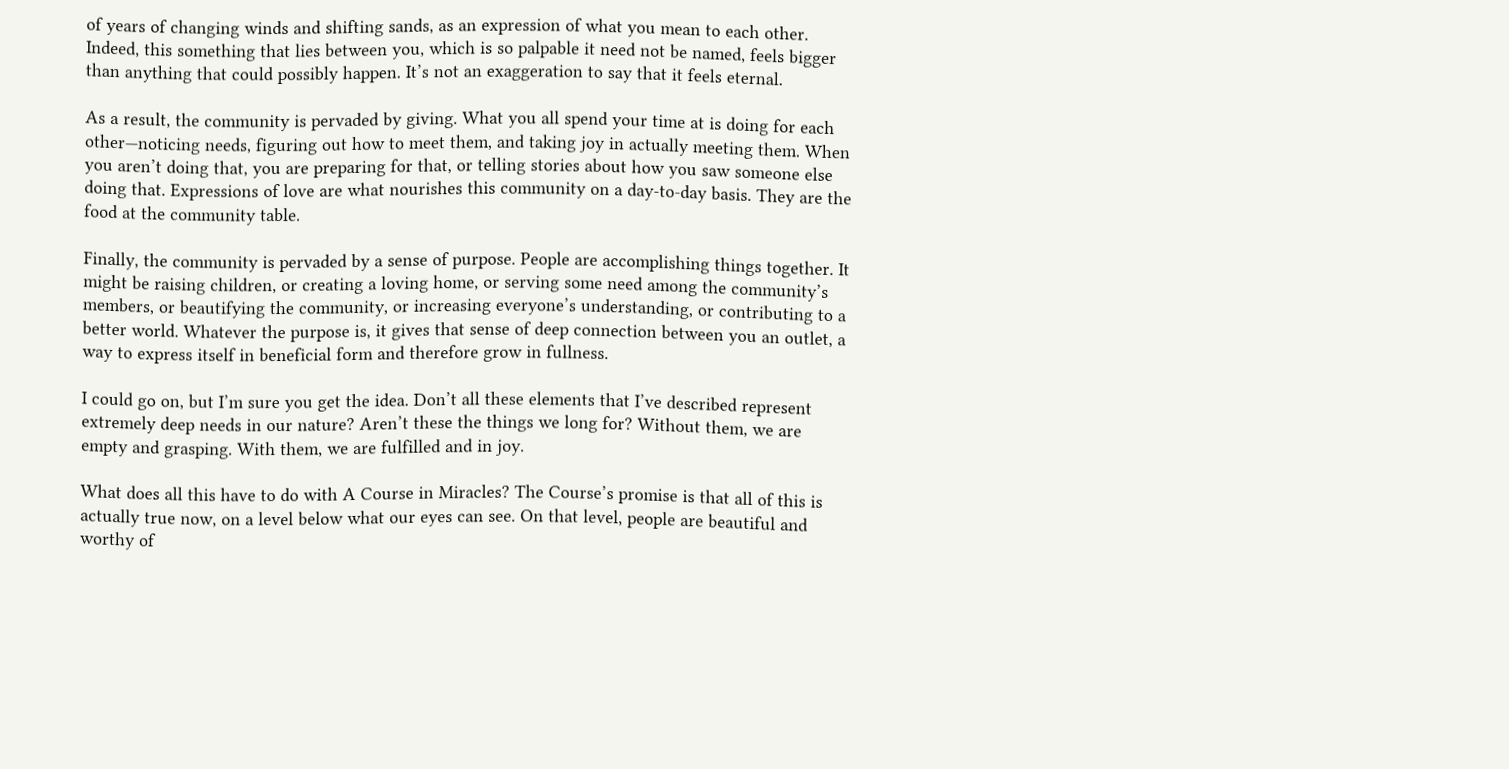of years of changing winds and shifting sands, as an expression of what you mean to each other. Indeed, this something that lies between you, which is so palpable it need not be named, feels bigger than anything that could possibly happen. It’s not an exaggeration to say that it feels eternal.

As a result, the community is pervaded by giving. What you all spend your time at is doing for each other—noticing needs, figuring out how to meet them, and taking joy in actually meeting them. When you aren’t doing that, you are preparing for that, or telling stories about how you saw someone else doing that. Expressions of love are what nourishes this community on a day-to-day basis. They are the food at the community table.

Finally, the community is pervaded by a sense of purpose. People are accomplishing things together. It might be raising children, or creating a loving home, or serving some need among the community’s members, or beautifying the community, or increasing everyone’s understanding, or contributing to a better world. Whatever the purpose is, it gives that sense of deep connection between you an outlet, a way to express itself in beneficial form and therefore grow in fullness.

I could go on, but I’m sure you get the idea. Don’t all these elements that I’ve described represent extremely deep needs in our nature? Aren’t these the things we long for? Without them, we are empty and grasping. With them, we are fulfilled and in joy.

What does all this have to do with A Course in Miracles? The Course’s promise is that all of this is actually true now, on a level below what our eyes can see. On that level, people are beautiful and worthy of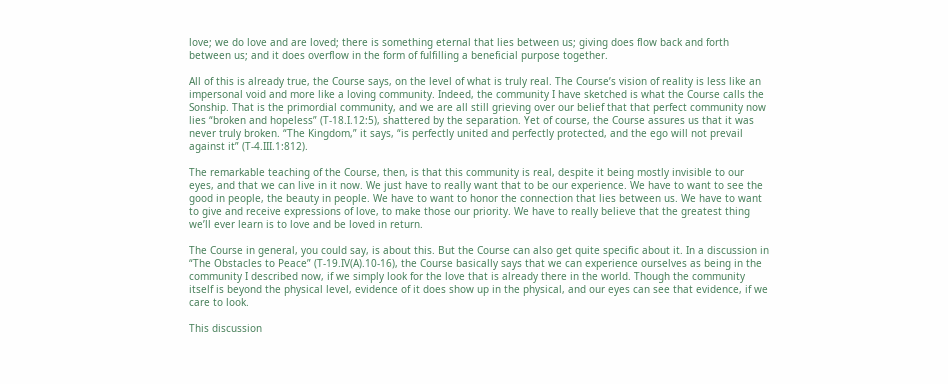love; we do love and are loved; there is something eternal that lies between us; giving does flow back and forth between us; and it does overflow in the form of fulfilling a beneficial purpose together.

All of this is already true, the Course says, on the level of what is truly real. The Course’s vision of reality is less like an impersonal void and more like a loving community. Indeed, the community I have sketched is what the Course calls the Sonship. That is the primordial community, and we are all still grieving over our belief that that perfect community now lies “broken and hopeless” (T-18.I.12:5), shattered by the separation. Yet of course, the Course assures us that it was never truly broken. “The Kingdom,” it says, “is perfectly united and perfectly protected, and the ego will not prevail against it” (T-4.III.1:812).

The remarkable teaching of the Course, then, is that this community is real, despite it being mostly invisible to our eyes, and that we can live in it now. We just have to really want that to be our experience. We have to want to see the good in people, the beauty in people. We have to want to honor the connection that lies between us. We have to want to give and receive expressions of love, to make those our priority. We have to really believe that the greatest thing we’ll ever learn is to love and be loved in return.

The Course in general, you could say, is about this. But the Course can also get quite specific about it. In a discussion in “The Obstacles to Peace” (T-19.IV(A).10-16), the Course basically says that we can experience ourselves as being in the community I described now, if we simply look for the love that is already there in the world. Though the community itself is beyond the physical level, evidence of it does show up in the physical, and our eyes can see that evidence, if we care to look.

This discussion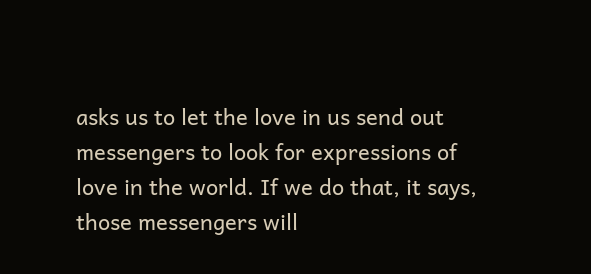asks us to let the love in us send out messengers to look for expressions of love in the world. If we do that, it says, those messengers will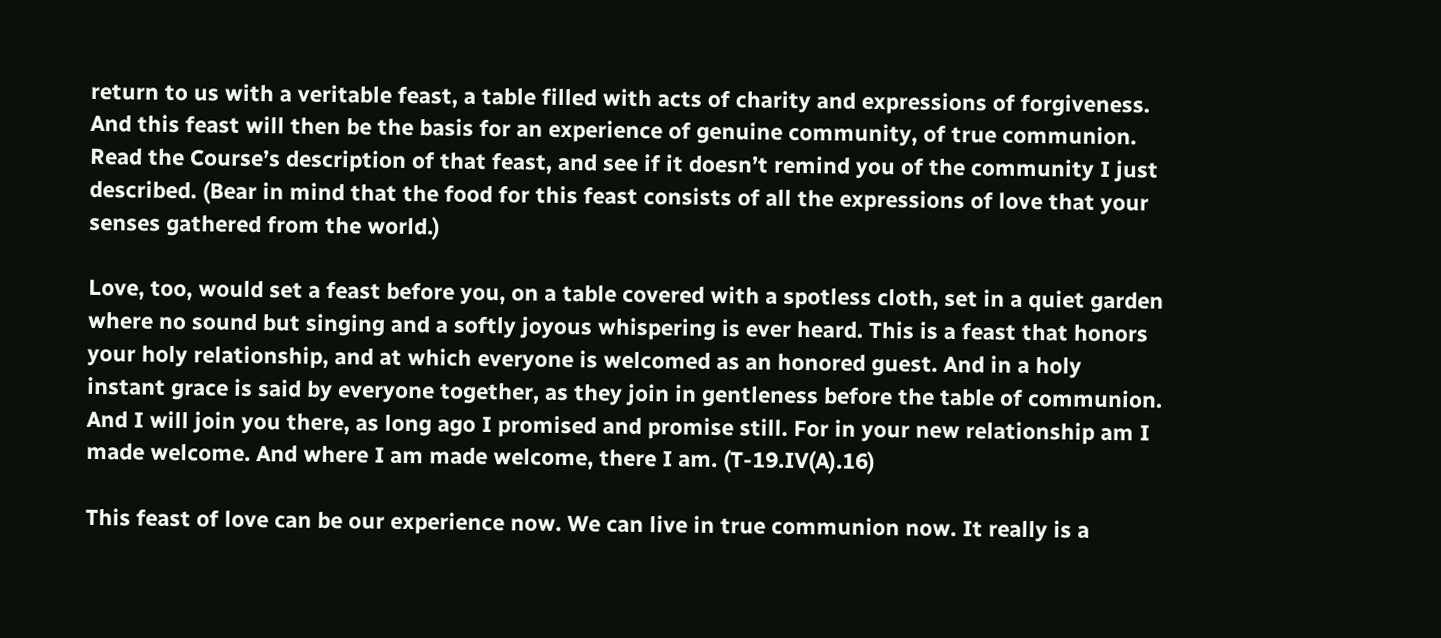return to us with a veritable feast, a table filled with acts of charity and expressions of forgiveness. And this feast will then be the basis for an experience of genuine community, of true communion. Read the Course’s description of that feast, and see if it doesn’t remind you of the community I just described. (Bear in mind that the food for this feast consists of all the expressions of love that your senses gathered from the world.)

Love, too, would set a feast before you, on a table covered with a spotless cloth, set in a quiet garden where no sound but singing and a softly joyous whispering is ever heard. This is a feast that honors your holy relationship, and at which everyone is welcomed as an honored guest. And in a holy instant grace is said by everyone together, as they join in gentleness before the table of communion. And I will join you there, as long ago I promised and promise still. For in your new relationship am I made welcome. And where I am made welcome, there I am. (T-19.IV(A).16)

This feast of love can be our experience now. We can live in true communion now. It really is a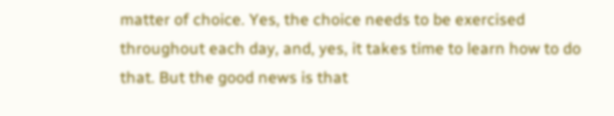matter of choice. Yes, the choice needs to be exercised throughout each day, and, yes, it takes time to learn how to do that. But the good news is that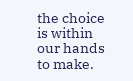the choice is within our hands to make.